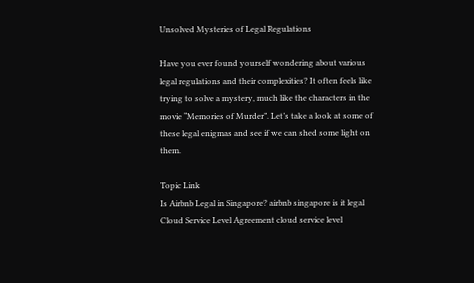Unsolved Mysteries of Legal Regulations

Have you ever found yourself wondering about various legal regulations and their complexities? It often feels like trying to solve a mystery, much like the characters in the movie “Memories of Murder”. Let’s take a look at some of these legal enigmas and see if we can shed some light on them.

Topic Link
Is Airbnb Legal in Singapore? airbnb singapore is it legal
Cloud Service Level Agreement cloud service level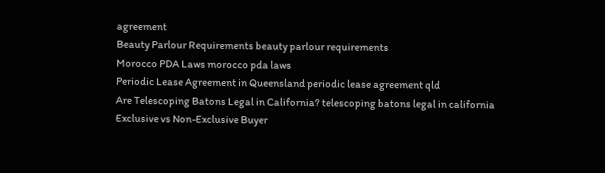agreement
Beauty Parlour Requirements beauty parlour requirements
Morocco PDA Laws morocco pda laws
Periodic Lease Agreement in Queensland periodic lease agreement qld
Are Telescoping Batons Legal in California? telescoping batons legal in california
Exclusive vs Non-Exclusive Buyer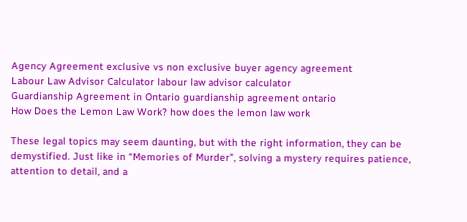Agency Agreement exclusive vs non exclusive buyer agency agreement
Labour Law Advisor Calculator labour law advisor calculator
Guardianship Agreement in Ontario guardianship agreement ontario
How Does the Lemon Law Work? how does the lemon law work

These legal topics may seem daunting, but with the right information, they can be demystified. Just like in “Memories of Murder”, solving a mystery requires patience, attention to detail, and a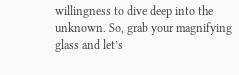willingness to dive deep into the unknown. So, grab your magnifying glass and let’s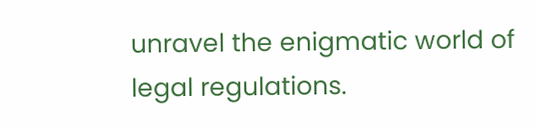unravel the enigmatic world of legal regulations.